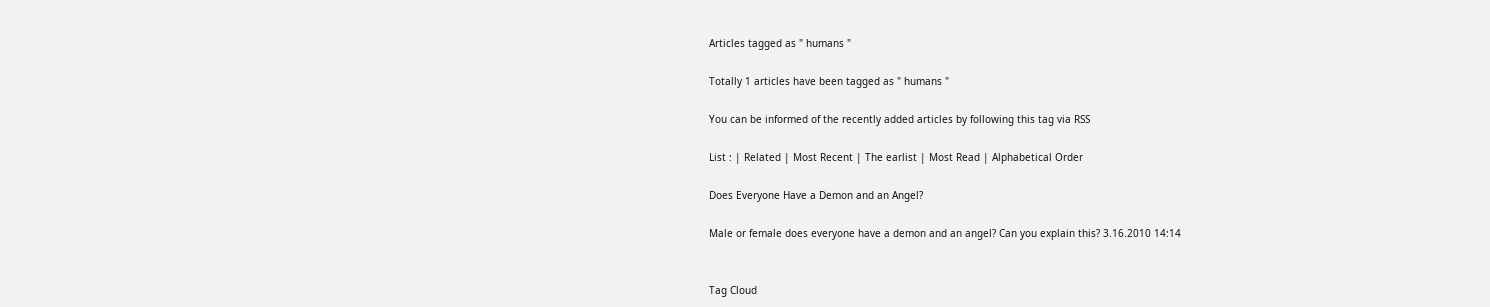Articles tagged as " humans "

Totally 1 articles have been tagged as " humans "

You can be informed of the recently added articles by following this tag via RSS

List : | Related | Most Recent | The earlist | Most Read | Alphabetical Order

Does Everyone Have a Demon and an Angel?

Male or female does everyone have a demon and an angel? Can you explain this? 3.16.2010 14:14


Tag Cloud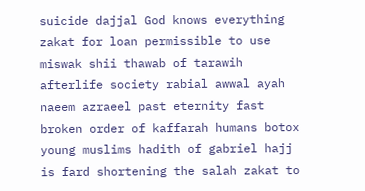suicide dajjal God knows everything zakat for loan permissible to use miswak shii thawab of tarawih afterlife society rabial awwal ayah naeem azraeel past eternity fast broken order of kaffarah humans botox young muslims hadith of gabriel hajj is fard shortening the salah zakat to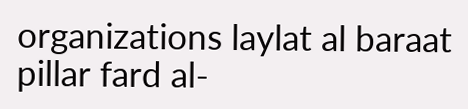organizations laylat al baraat pillar fard al-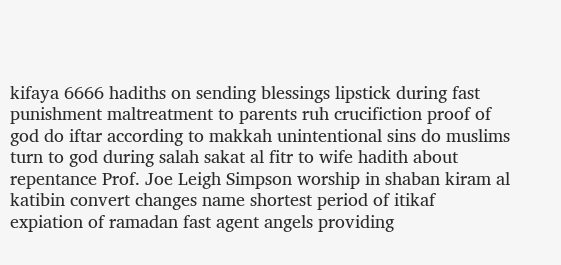kifaya 6666 hadiths on sending blessings lipstick during fast punishment maltreatment to parents ruh crucifiction proof of god do iftar according to makkah unintentional sins do muslims turn to god during salah sakat al fitr to wife hadith about repentance Prof. Joe Leigh Simpson worship in shaban kiram al katibin convert changes name shortest period of itikaf expiation of ramadan fast agent angels providing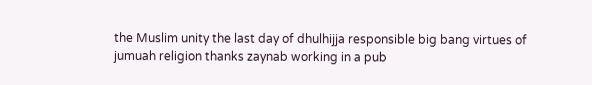the Muslim unity the last day of dhulhijja responsible big bang virtues of jumuah religion thanks zaynab working in a pub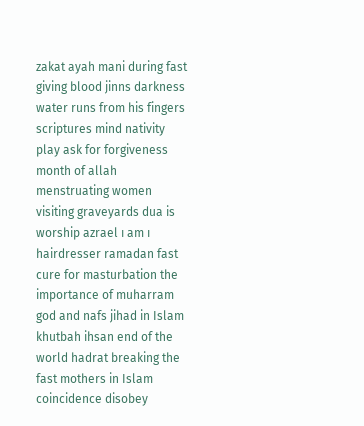zakat ayah mani during fast giving blood jinns darkness water runs from his fingers scriptures mind nativity play ask for forgiveness month of allah menstruating women visiting graveyards dua is worship azrael ı am ı hairdresser ramadan fast cure for masturbation the importance of muharram god and nafs jihad in Islam khutbah ihsan end of the world hadrat breaking the fast mothers in Islam coincidence disobey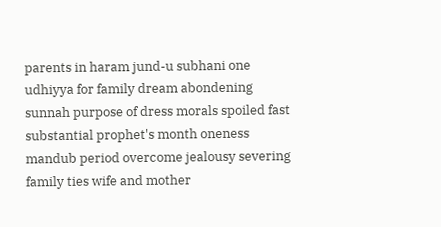parents in haram jund-u subhani one udhiyya for family dream abondening sunnah purpose of dress morals spoiled fast substantial prophet's month oneness mandub period overcome jealousy severing family ties wife and mother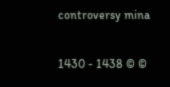controversy mina

1430 - 1438 © ©